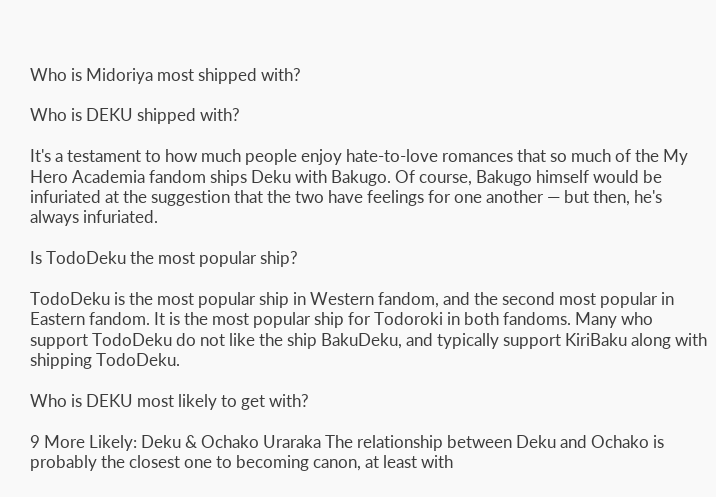Who is Midoriya most shipped with?

Who is DEKU shipped with?

It's a testament to how much people enjoy hate-to-love romances that so much of the My Hero Academia fandom ships Deku with Bakugo. Of course, Bakugo himself would be infuriated at the suggestion that the two have feelings for one another — but then, he's always infuriated.

Is TodoDeku the most popular ship?

TodoDeku is the most popular ship in Western fandom, and the second most popular in Eastern fandom. It is the most popular ship for Todoroki in both fandoms. Many who support TodoDeku do not like the ship BakuDeku, and typically support KiriBaku along with shipping TodoDeku.

Who is DEKU most likely to get with?

9 More Likely: Deku & Ochako Uraraka The relationship between Deku and Ochako is probably the closest one to becoming canon, at least with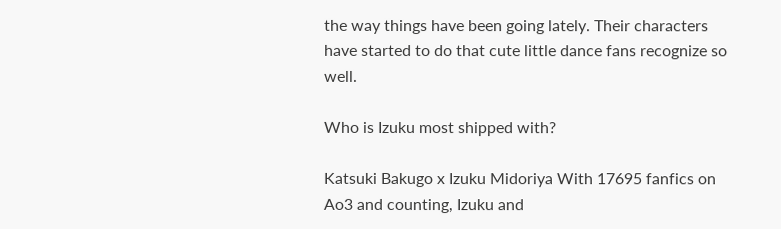the way things have been going lately. Their characters have started to do that cute little dance fans recognize so well.

Who is Izuku most shipped with?

Katsuki Bakugo x Izuku Midoriya With 17695 fanfics on Ao3 and counting, Izuku and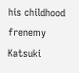his childhood frenemy Katsuki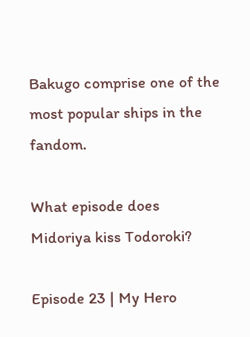Bakugo comprise one of the most popular ships in the fandom.

What episode does Midoriya kiss Todoroki?

Episode 23 | My Hero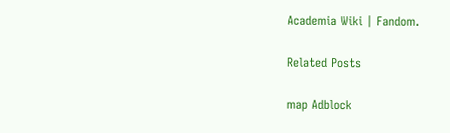Academia Wiki | Fandom.

Related Posts

map Adblock